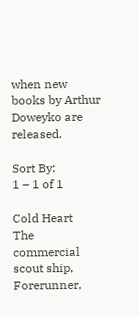when new books by Arthur Doweyko are released.

Sort By:
1 – 1 of 1

Cold Heart
The commercial scout ship, Forerunner,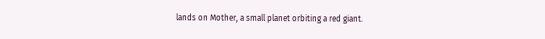lands on Mother, a small planet orbiting a red giant.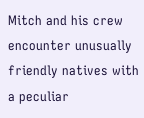Mitch and his crew encounter unusually friendly natives with a peculiar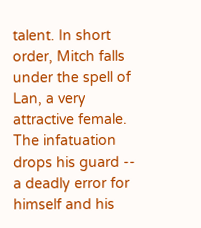talent. In short order, Mitch falls under the spell of Lan, a very attractive female. The infatuation drops his guard -- a deadly error for himself and his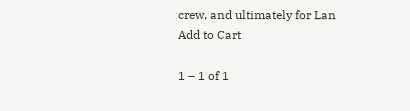crew, and ultimately for Lan
Add to Cart

1 – 1 of 1